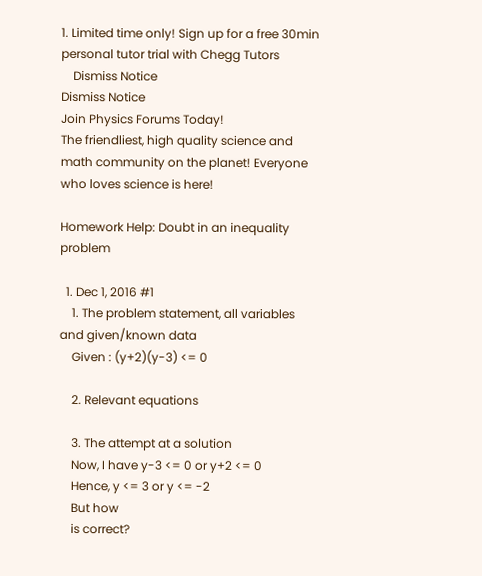1. Limited time only! Sign up for a free 30min personal tutor trial with Chegg Tutors
    Dismiss Notice
Dismiss Notice
Join Physics Forums Today!
The friendliest, high quality science and math community on the planet! Everyone who loves science is here!

Homework Help: Doubt in an inequality problem

  1. Dec 1, 2016 #1
    1. The problem statement, all variables and given/known data
    Given : (y+2)(y-3) <= 0

    2. Relevant equations

    3. The attempt at a solution
    Now, I have y-3 <= 0 or y+2 <= 0
    Hence, y <= 3 or y <= -2
    But how
    is correct?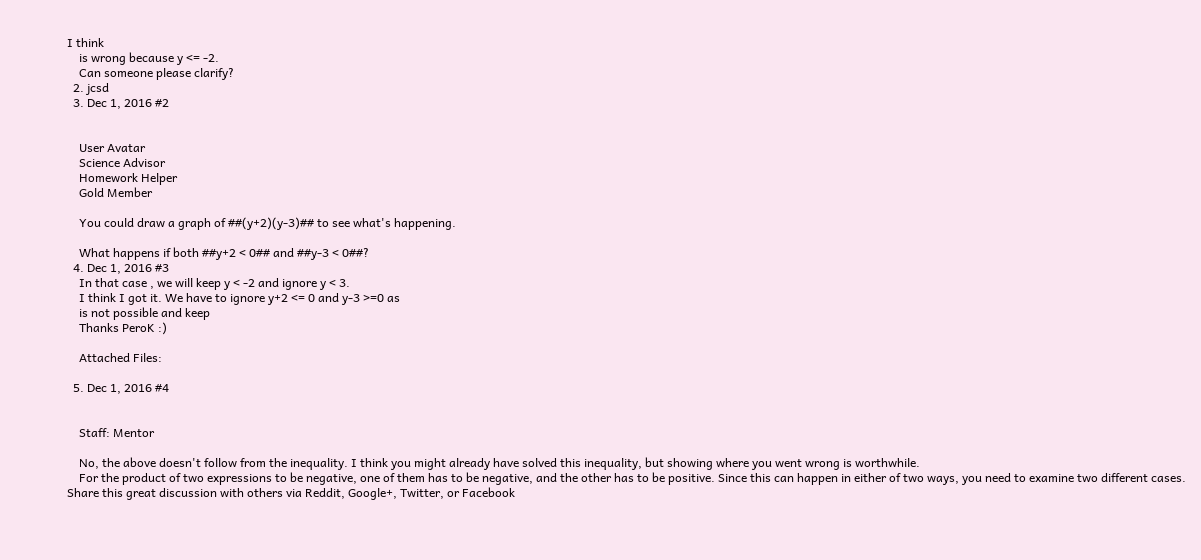I think
    is wrong because y <= -2.
    Can someone please clarify?
  2. jcsd
  3. Dec 1, 2016 #2


    User Avatar
    Science Advisor
    Homework Helper
    Gold Member

    You could draw a graph of ##(y+2)(y-3)## to see what's happening.

    What happens if both ##y+2 < 0## and ##y-3 < 0##?
  4. Dec 1, 2016 #3
    In that case , we will keep y < -2 and ignore y < 3.
    I think I got it. We have to ignore y+2 <= 0 and y-3 >=0 as
    is not possible and keep
    Thanks PeroK :)

    Attached Files:

  5. Dec 1, 2016 #4


    Staff: Mentor

    No, the above doesn't follow from the inequality. I think you might already have solved this inequality, but showing where you went wrong is worthwhile.
    For the product of two expressions to be negative, one of them has to be negative, and the other has to be positive. Since this can happen in either of two ways, you need to examine two different cases.
Share this great discussion with others via Reddit, Google+, Twitter, or Facebook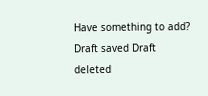Have something to add?
Draft saved Draft deleted